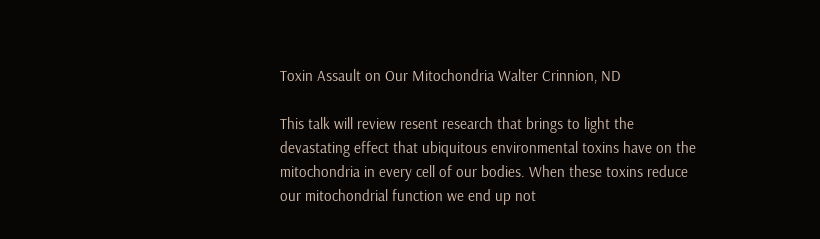Toxin Assault on Our Mitochondria Walter Crinnion, ND

This talk will review resent research that brings to light the devastating effect that ubiquitous environmental toxins have on the mitochondria in every cell of our bodies. When these toxins reduce our mitochondrial function we end up not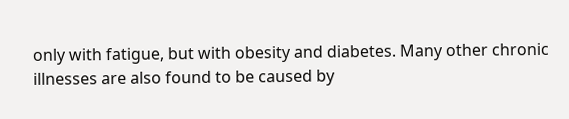only with fatigue, but with obesity and diabetes. Many other chronic illnesses are also found to be caused by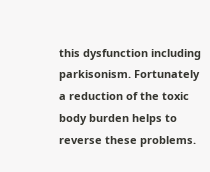this dysfunction including parkisonism. Fortunately a reduction of the toxic body burden helps to reverse these problems.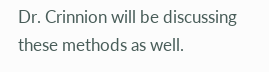Dr. Crinnion will be discussing these methods as well.